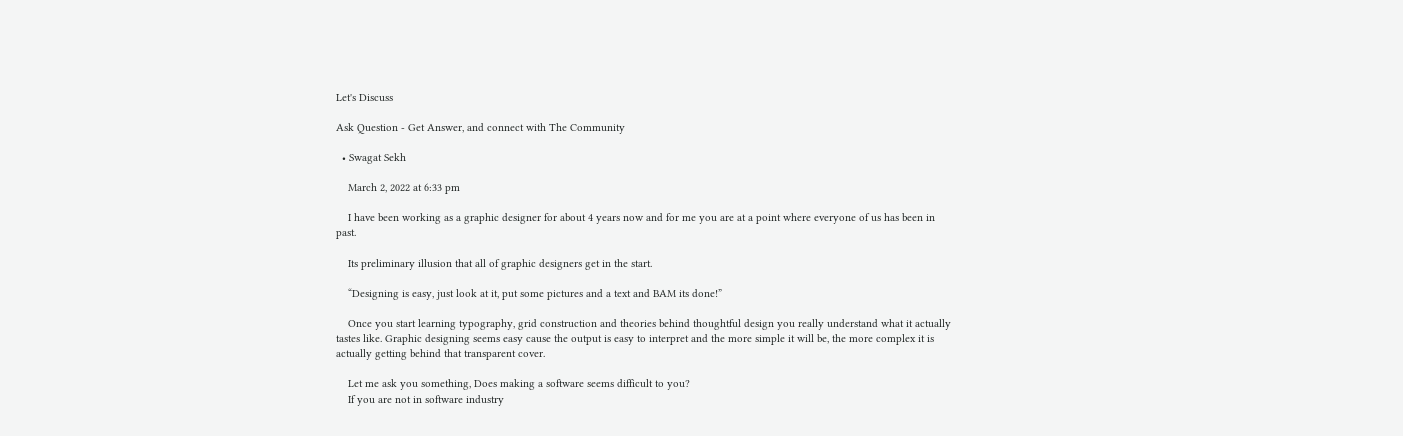Let's Discuss

Ask Question - Get Answer, and connect with The Community

  • Swagat Sekh

    March 2, 2022 at 6:33 pm

    I have been working as a graphic designer for about 4 years now and for me you are at a point where everyone of us has been in past.

    Its preliminary illusion that all of graphic designers get in the start.

    “Designing is easy, just look at it, put some pictures and a text and BAM its done!”

    Once you start learning typography, grid construction and theories behind thoughtful design you really understand what it actually tastes like. Graphic designing seems easy cause the output is easy to interpret and the more simple it will be, the more complex it is actually getting behind that transparent cover.

    Let me ask you something, Does making a software seems difficult to you?
    If you are not in software industry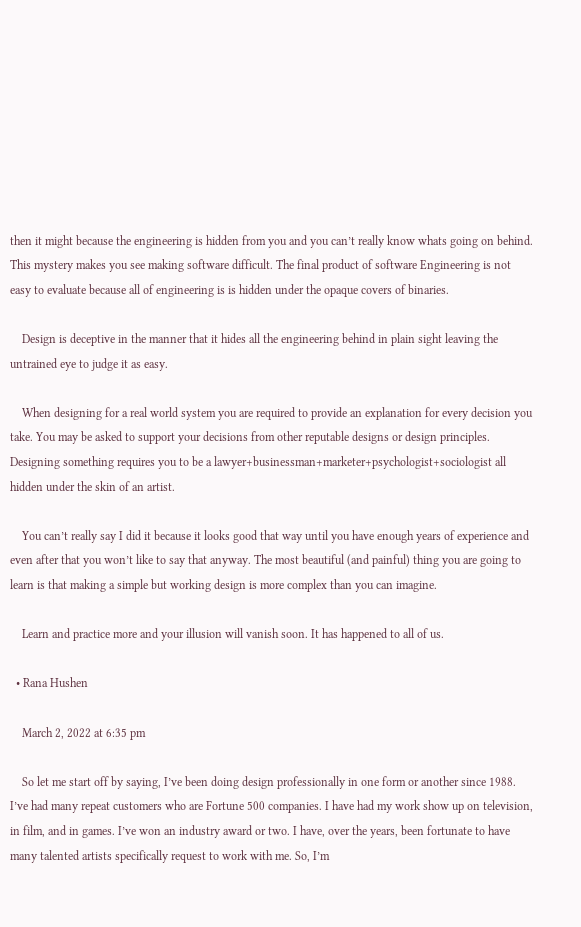then it might because the engineering is hidden from you and you can’t really know whats going on behind. This mystery makes you see making software difficult. The final product of software Engineering is not easy to evaluate because all of engineering is is hidden under the opaque covers of binaries.

    Design is deceptive in the manner that it hides all the engineering behind in plain sight leaving the untrained eye to judge it as easy.

    When designing for a real world system you are required to provide an explanation for every decision you take. You may be asked to support your decisions from other reputable designs or design principles. Designing something requires you to be a lawyer+businessman+marketer+psychologist+sociologist all hidden under the skin of an artist.

    You can’t really say I did it because it looks good that way until you have enough years of experience and even after that you won’t like to say that anyway. The most beautiful (and painful) thing you are going to learn is that making a simple but working design is more complex than you can imagine.

    Learn and practice more and your illusion will vanish soon. It has happened to all of us.

  • Rana Hushen

    March 2, 2022 at 6:35 pm

    So let me start off by saying, I’ve been doing design professionally in one form or another since 1988. I’ve had many repeat customers who are Fortune 500 companies. I have had my work show up on television, in film, and in games. I’ve won an industry award or two. I have, over the years, been fortunate to have many talented artists specifically request to work with me. So, I’m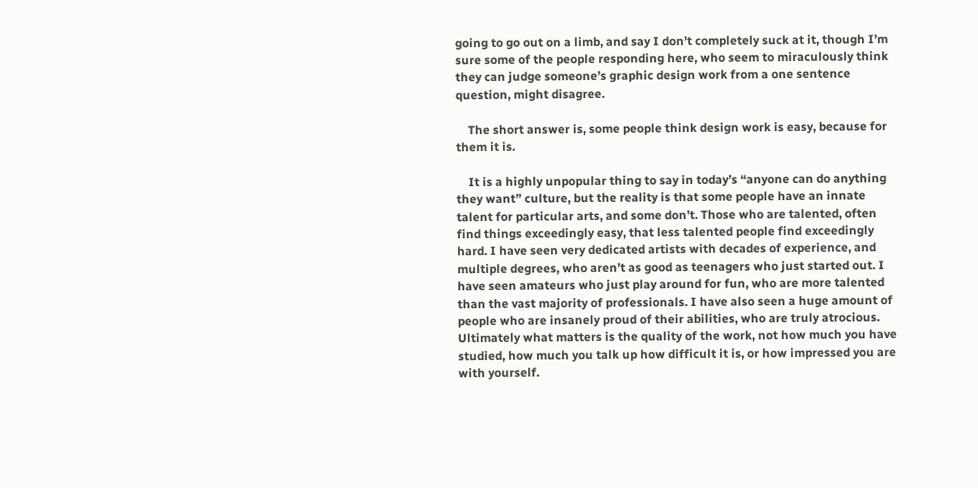going to go out on a limb, and say I don’t completely suck at it, though I’m sure some of the people responding here, who seem to miraculously think they can judge someone’s graphic design work from a one sentence question, might disagree.

    The short answer is, some people think design work is easy, because for them it is.

    It is a highly unpopular thing to say in today’s “anyone can do anything they want” culture, but the reality is that some people have an innate talent for particular arts, and some don’t. Those who are talented, often find things exceedingly easy, that less talented people find exceedingly hard. I have seen very dedicated artists with decades of experience, and multiple degrees, who aren’t as good as teenagers who just started out. I have seen amateurs who just play around for fun, who are more talented than the vast majority of professionals. I have also seen a huge amount of people who are insanely proud of their abilities, who are truly atrocious. Ultimately what matters is the quality of the work, not how much you have studied, how much you talk up how difficult it is, or how impressed you are with yourself.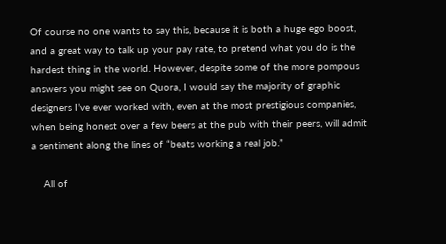Of course no one wants to say this, because it is both a huge ego boost, and a great way to talk up your pay rate, to pretend what you do is the hardest thing in the world. However, despite some of the more pompous answers you might see on Quora, I would say the majority of graphic designers I’ve ever worked with, even at the most prestigious companies, when being honest over a few beers at the pub with their peers, will admit a sentiment along the lines of “beats working a real job.”

    All of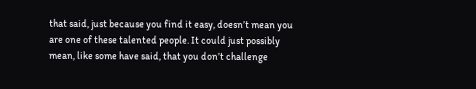that said, just because you find it easy, doesn’t mean you are one of these talented people. It could just possibly mean, like some have said, that you don’t challenge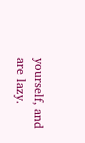yourself, and are lazy.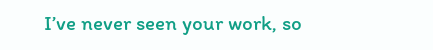I’ve never seen your work, so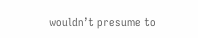wouldn’t presume to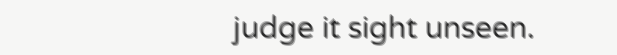judge it sight unseen.